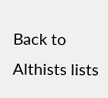Back to Althists lists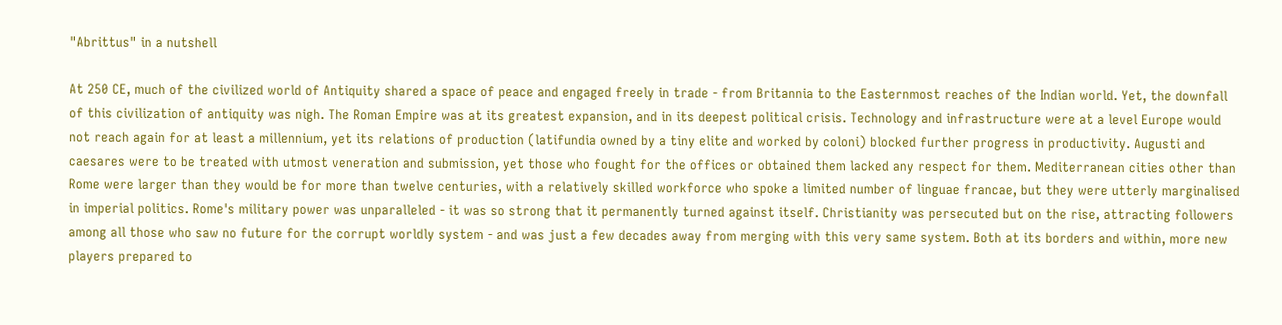"Abrittus" in a nutshell

At 250 CE, much of the civilized world of Antiquity shared a space of peace and engaged freely in trade - from Britannia to the Easternmost reaches of the Indian world. Yet, the downfall of this civilization of antiquity was nigh. The Roman Empire was at its greatest expansion, and in its deepest political crisis. Technology and infrastructure were at a level Europe would not reach again for at least a millennium, yet its relations of production (latifundia owned by a tiny elite and worked by coloni) blocked further progress in productivity. Augusti and caesares were to be treated with utmost veneration and submission, yet those who fought for the offices or obtained them lacked any respect for them. Mediterranean cities other than Rome were larger than they would be for more than twelve centuries, with a relatively skilled workforce who spoke a limited number of linguae francae, but they were utterly marginalised in imperial politics. Rome's military power was unparalleled - it was so strong that it permanently turned against itself. Christianity was persecuted but on the rise, attracting followers among all those who saw no future for the corrupt worldly system - and was just a few decades away from merging with this very same system. Both at its borders and within, more new players prepared to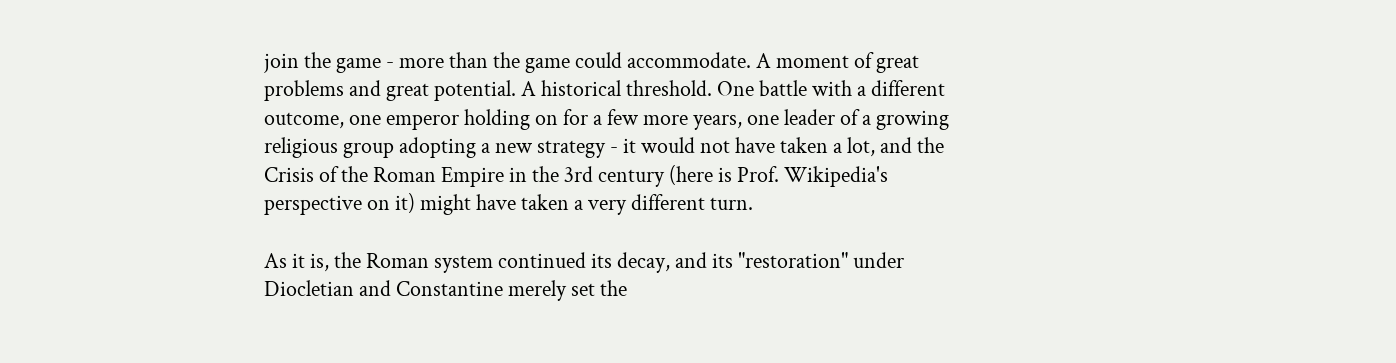join the game - more than the game could accommodate. A moment of great problems and great potential. A historical threshold. One battle with a different outcome, one emperor holding on for a few more years, one leader of a growing religious group adopting a new strategy - it would not have taken a lot, and the Crisis of the Roman Empire in the 3rd century (here is Prof. Wikipedia's perspective on it) might have taken a very different turn.

As it is, the Roman system continued its decay, and its "restoration" under Diocletian and Constantine merely set the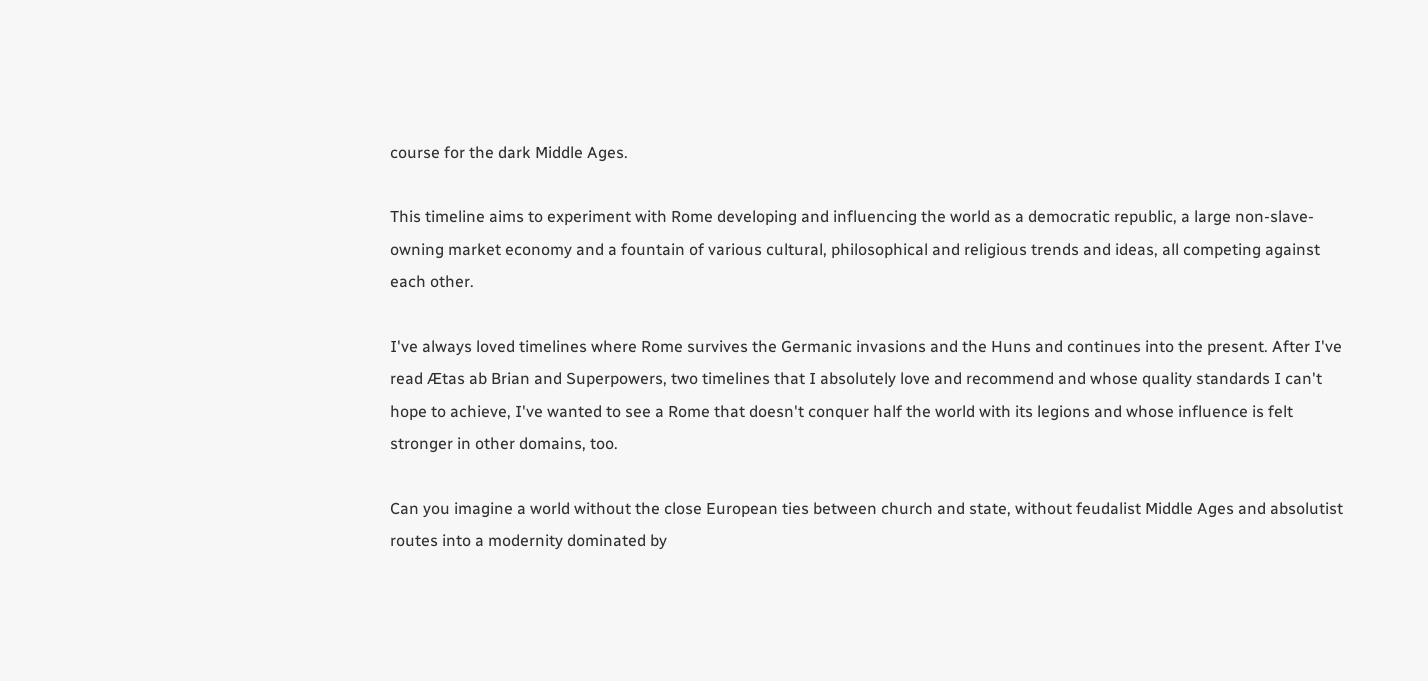course for the dark Middle Ages.

This timeline aims to experiment with Rome developing and influencing the world as a democratic republic, a large non-slave-owning market economy and a fountain of various cultural, philosophical and religious trends and ideas, all competing against each other.

I've always loved timelines where Rome survives the Germanic invasions and the Huns and continues into the present. After I've read Ætas ab Brian and Superpowers, two timelines that I absolutely love and recommend and whose quality standards I can't hope to achieve, I've wanted to see a Rome that doesn't conquer half the world with its legions and whose influence is felt stronger in other domains, too.

Can you imagine a world without the close European ties between church and state, without feudalist Middle Ages and absolutist routes into a modernity dominated by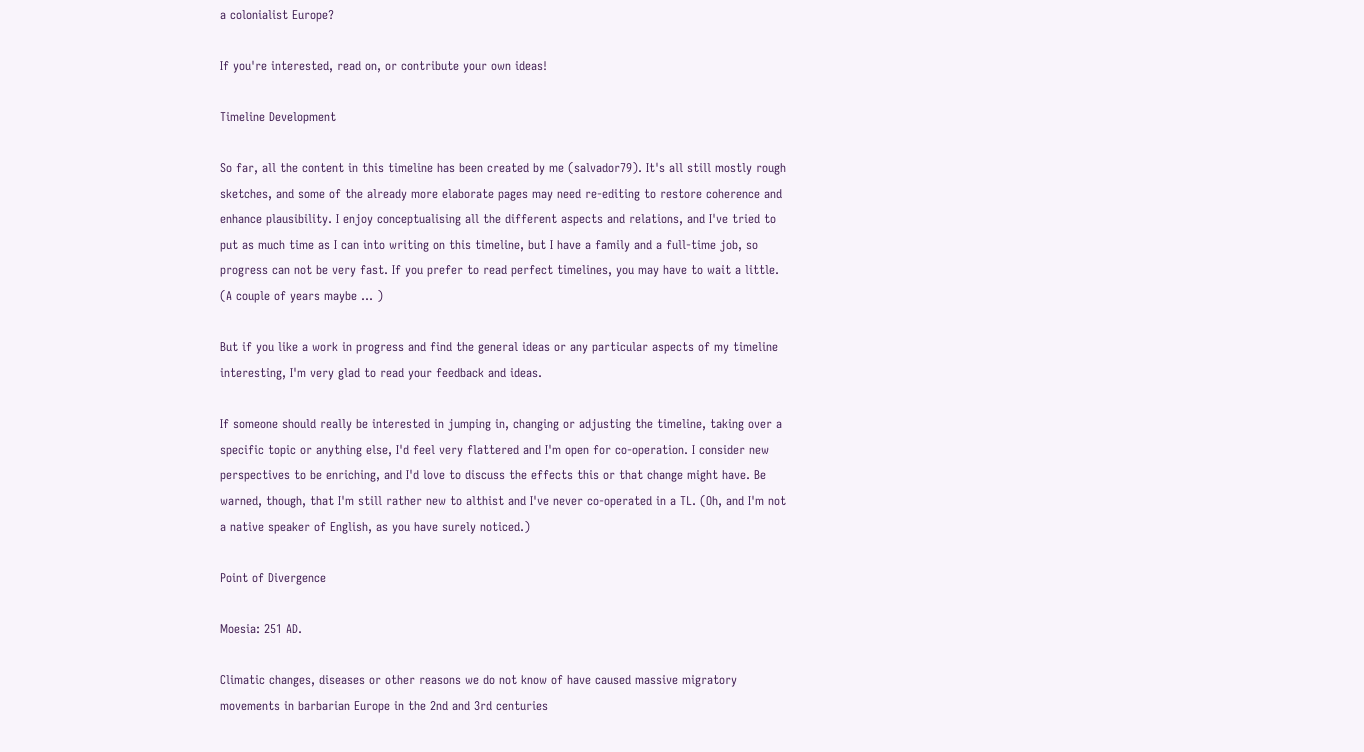a colonialist Europe?

If you're interested, read on, or contribute your own ideas!

Timeline Development

So far, all the content in this timeline has been created by me (salvador79). It's all still mostly rough sketches, and some of the already more elaborate pages may need re-editing to restore coherence and enhance plausibility. I enjoy conceptualising all the different aspects and relations, and I've tried to put as much time as I can into writing on this timeline, but I have a family and a full-time job, so progress can not be very fast. If you prefer to read perfect timelines, you may have to wait a little. (A couple of years maybe ... )

But if you like a work in progress and find the general ideas or any particular aspects of my timeline interesting, I'm very glad to read your feedback and ideas.

If someone should really be interested in jumping in, changing or adjusting the timeline, taking over a specific topic or anything else, I'd feel very flattered and I'm open for co-operation. I consider new perspectives to be enriching, and I'd love to discuss the effects this or that change might have. Be warned, though, that I'm still rather new to althist and I've never co-operated in a TL. (Oh, and I'm not a native speaker of English, as you have surely noticed.)

Point of Divergence

Moesia: 251 AD.

Climatic changes, diseases or other reasons we do not know of have caused massive migratory movements in barbarian Europe in the 2nd and 3rd centuries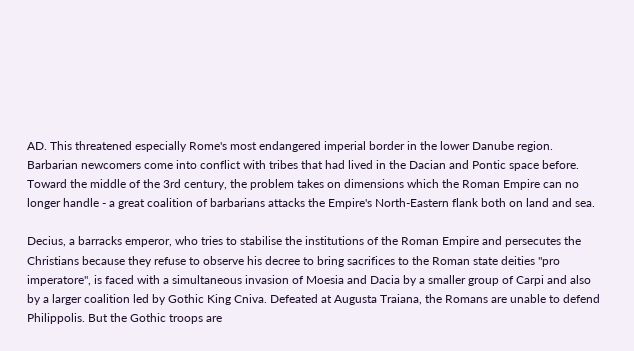AD. This threatened especially Rome's most endangered imperial border in the lower Danube region. Barbarian newcomers come into conflict with tribes that had lived in the Dacian and Pontic space before. Toward the middle of the 3rd century, the problem takes on dimensions which the Roman Empire can no longer handle - a great coalition of barbarians attacks the Empire's North-Eastern flank both on land and sea.

Decius, a barracks emperor, who tries to stabilise the institutions of the Roman Empire and persecutes the Christians because they refuse to observe his decree to bring sacrifices to the Roman state deities "pro imperatore", is faced with a simultaneous invasion of Moesia and Dacia by a smaller group of Carpi and also by a larger coalition led by Gothic King Cniva. Defeated at Augusta Traiana, the Romans are unable to defend Philippolis. But the Gothic troops are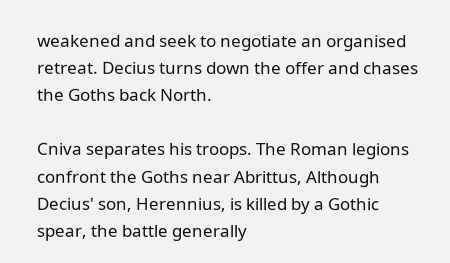weakened and seek to negotiate an organised retreat. Decius turns down the offer and chases the Goths back North.

Cniva separates his troops. The Roman legions confront the Goths near Abrittus, Although Decius' son, Herennius, is killed by a Gothic spear, the battle generally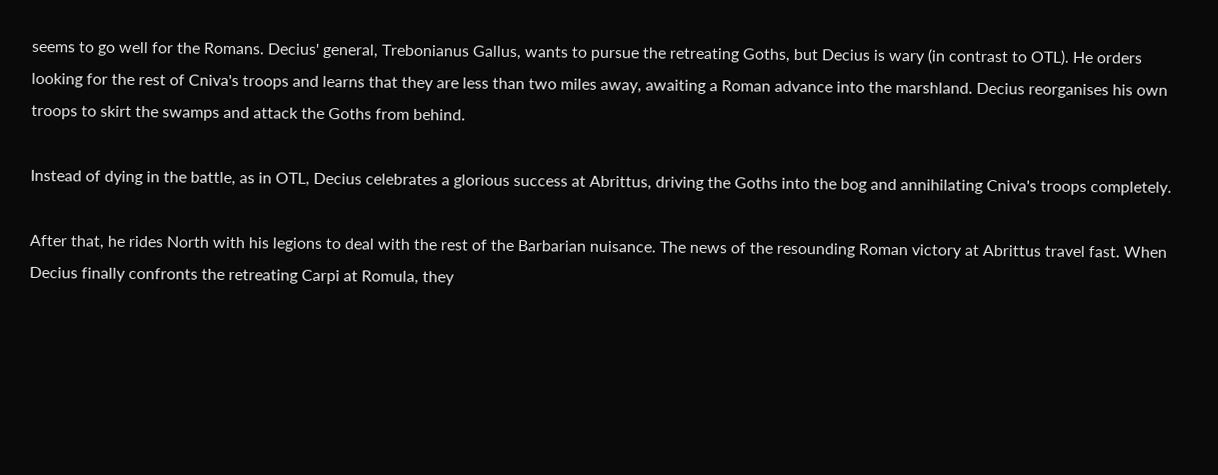seems to go well for the Romans. Decius' general, Trebonianus Gallus, wants to pursue the retreating Goths, but Decius is wary (in contrast to OTL). He orders looking for the rest of Cniva's troops and learns that they are less than two miles away, awaiting a Roman advance into the marshland. Decius reorganises his own troops to skirt the swamps and attack the Goths from behind.

Instead of dying in the battle, as in OTL, Decius celebrates a glorious success at Abrittus, driving the Goths into the bog and annihilating Cniva's troops completely.

After that, he rides North with his legions to deal with the rest of the Barbarian nuisance. The news of the resounding Roman victory at Abrittus travel fast. When Decius finally confronts the retreating Carpi at Romula, they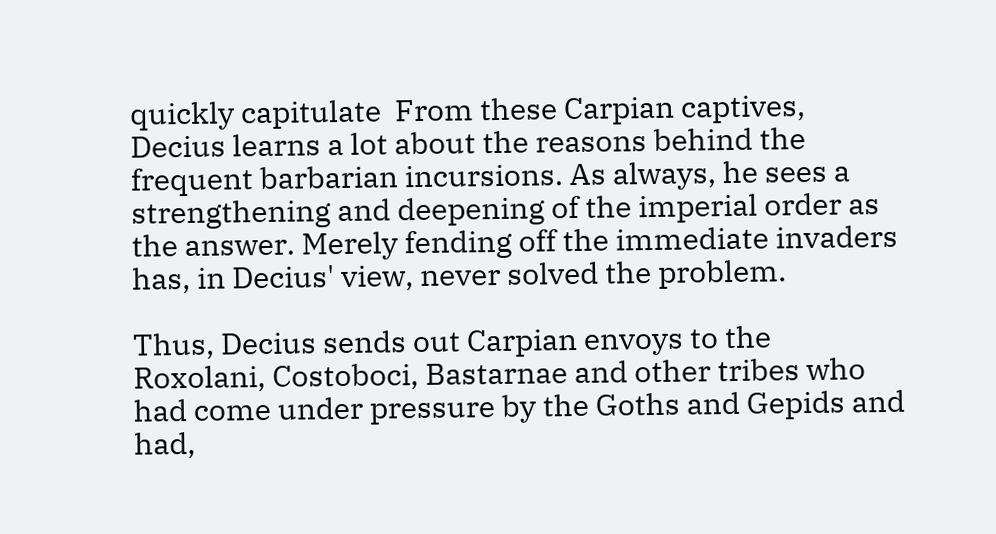quickly capitulate  From these Carpian captives, Decius learns a lot about the reasons behind the frequent barbarian incursions. As always, he sees a strengthening and deepening of the imperial order as the answer. Merely fending off the immediate invaders has, in Decius' view, never solved the problem.

Thus, Decius sends out Carpian envoys to the Roxolani, Costoboci, Bastarnae and other tribes who had come under pressure by the Goths and Gepids and had,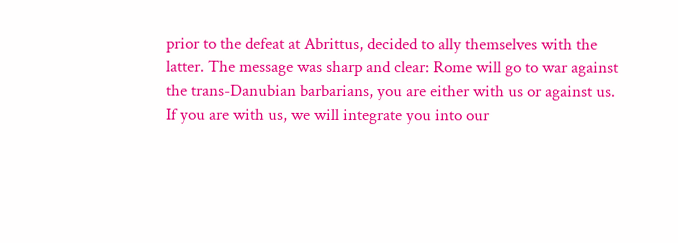prior to the defeat at Abrittus, decided to ally themselves with the latter. The message was sharp and clear: Rome will go to war against the trans-Danubian barbarians, you are either with us or against us. If you are with us, we will integrate you into our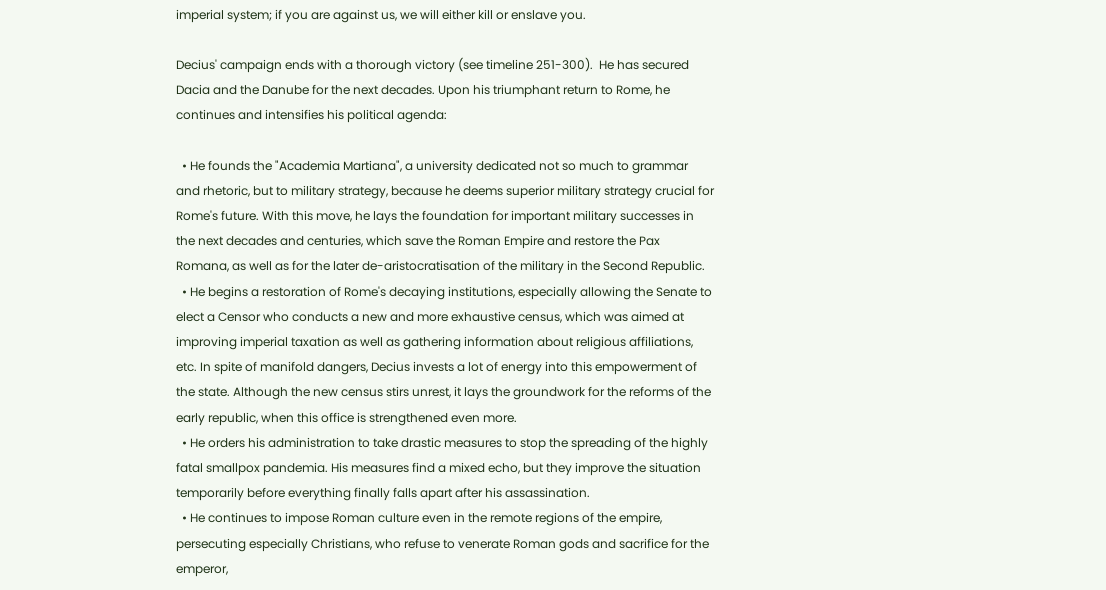imperial system; if you are against us, we will either kill or enslave you.

Decius' campaign ends with a thorough victory (see timeline 251-300).  He has secured Dacia and the Danube for the next decades. Upon his triumphant return to Rome, he continues and intensifies his political agenda:

  • He founds the "Academia Martiana", a university dedicated not so much to grammar and rhetoric, but to military strategy, because he deems superior military strategy crucial for Rome's future. With this move, he lays the foundation for important military successes in the next decades and centuries, which save the Roman Empire and restore the Pax Romana, as well as for the later de-aristocratisation of the military in the Second Republic.
  • He begins a restoration of Rome's decaying institutions, especially allowing the Senate to elect a Censor who conducts a new and more exhaustive census, which was aimed at improving imperial taxation as well as gathering information about religious affiliations, etc. In spite of manifold dangers, Decius invests a lot of energy into this empowerment of the state. Although the new census stirs unrest, it lays the groundwork for the reforms of the early republic, when this office is strengthened even more.
  • He orders his administration to take drastic measures to stop the spreading of the highly fatal smallpox pandemia. His measures find a mixed echo, but they improve the situation temporarily before everything finally falls apart after his assassination.
  • He continues to impose Roman culture even in the remote regions of the empire, persecuting especially Christians, who refuse to venerate Roman gods and sacrifice for the emperor,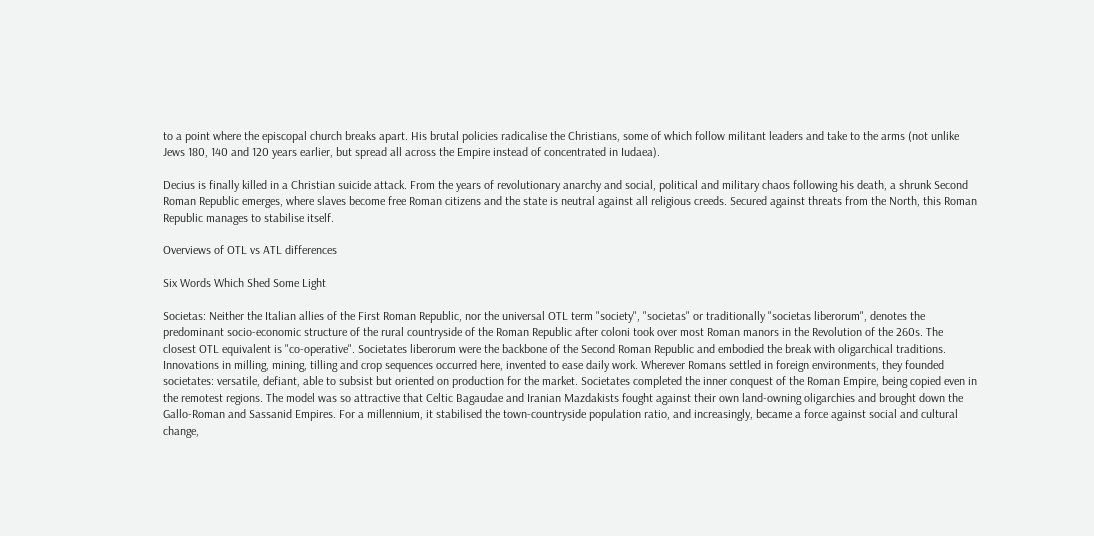to a point where the episcopal church breaks apart. His brutal policies radicalise the Christians, some of which follow militant leaders and take to the arms (not unlike Jews 180, 140 and 120 years earlier, but spread all across the Empire instead of concentrated in Iudaea).

Decius is finally killed in a Christian suicide attack. From the years of revolutionary anarchy and social, political and military chaos following his death, a shrunk Second Roman Republic emerges, where slaves become free Roman citizens and the state is neutral against all religious creeds. Secured against threats from the North, this Roman Republic manages to stabilise itself.

Overviews of OTL vs ATL differences

Six Words Which Shed Some Light

Societas: Neither the Italian allies of the First Roman Republic, nor the universal OTL term "society", "societas" or traditionally "societas liberorum", denotes the predominant socio-economic structure of the rural countryside of the Roman Republic after coloni took over most Roman manors in the Revolution of the 260s. The closest OTL equivalent is "co-operative". Societates liberorum were the backbone of the Second Roman Republic and embodied the break with oligarchical traditions. Innovations in milling, mining, tilling and crop sequences occurred here, invented to ease daily work. Wherever Romans settled in foreign environments, they founded societates: versatile, defiant, able to subsist but oriented on production for the market. Societates completed the inner conquest of the Roman Empire, being copied even in the remotest regions. The model was so attractive that Celtic Bagaudae and Iranian Mazdakists fought against their own land-owning oligarchies and brought down the Gallo-Roman and Sassanid Empires. For a millennium, it stabilised the town-countryside population ratio, and increasingly, became a force against social and cultural change,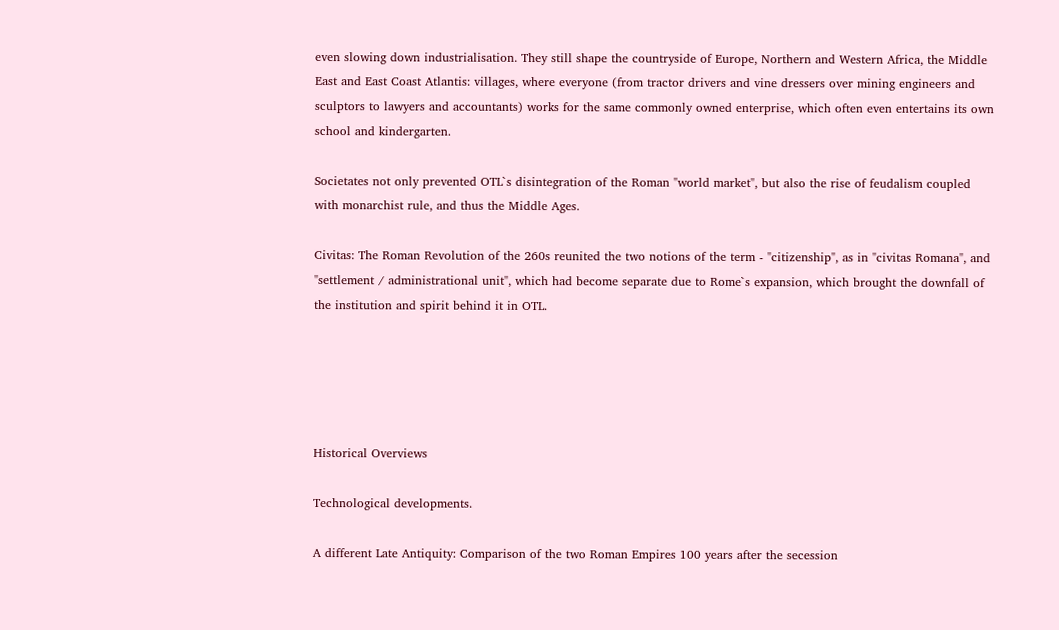even slowing down industrialisation. They still shape the countryside of Europe, Northern and Western Africa, the Middle East and East Coast Atlantis: villages, where everyone (from tractor drivers and vine dressers over mining engineers and sculptors to lawyers and accountants) works for the same commonly owned enterprise, which often even entertains its own school and kindergarten.

Societates not only prevented OTL`s disintegration of the Roman "world market", but also the rise of feudalism coupled with monarchist rule, and thus the Middle Ages.

Civitas: The Roman Revolution of the 260s reunited the two notions of the term - "citizenship", as in "civitas Romana", and "settlement / administrational unit", which had become separate due to Rome`s expansion, which brought the downfall of the institution and spirit behind it in OTL.





Historical Overviews

Technological developments.

A different Late Antiquity: Comparison of the two Roman Empires 100 years after the secession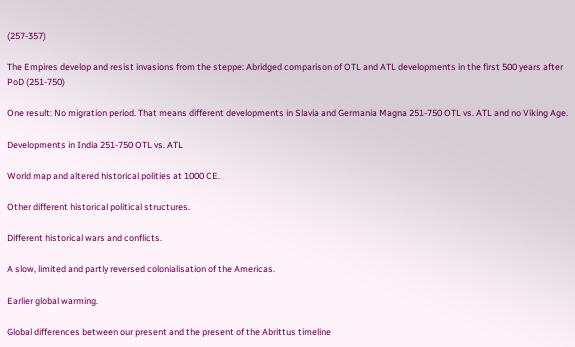(257-357)

The Empires develop and resist invasions from the steppe: Abridged comparison of OTL and ATL developments in the first 500 years after PoD (251-750)

One result: No migration period. That means different developments in Slavia and Germania Magna 251-750 OTL vs. ATL and no Viking Age.

Developments in India 251-750 OTL vs. ATL

World map and altered historical polities at 1000 CE.

Other different historical political structures.

Different historical wars and conflicts.

A slow, limited and partly reversed colonialisation of the Americas.

Earlier global warming.

Global differences between our present and the present of the Abrittus timeline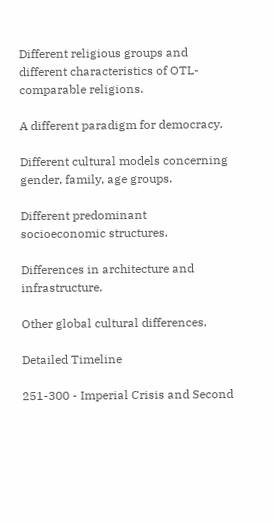Different religious groups and different characteristics of OTL-comparable religions.

A different paradigm for democracy.

Different cultural models concerning gender, family, age groups.

Different predominant socioeconomic structures.

Differences in architecture and infrastructure.

Other global cultural differences.

Detailed Timeline

251-300 - Imperial Crisis and Second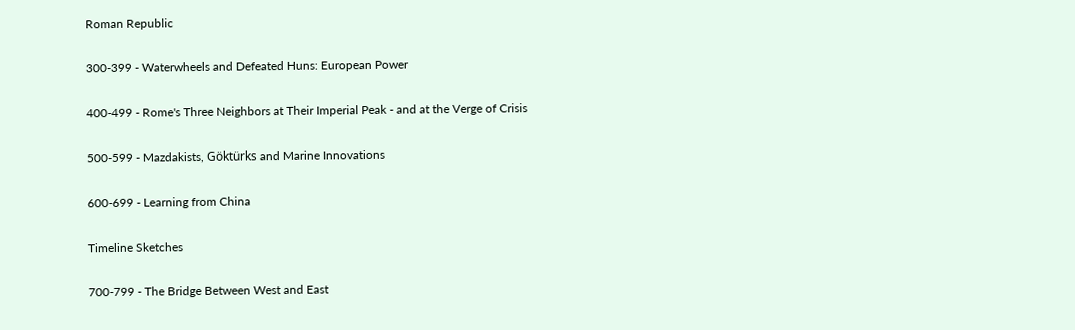Roman Republic

300-399 - Waterwheels and Defeated Huns: European Power

400-499 - Rome's Three Neighbors at Their Imperial Peak - and at the Verge of Crisis

500-599 - Mazdakists, Göktürks and Marine Innovations

600-699 - Learning from China

Timeline Sketches

700-799 - The Bridge Between West and East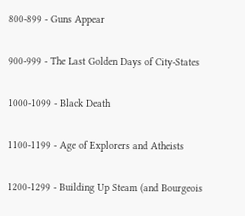800-899 - Guns Appear

900-999 - The Last Golden Days of City-States

1000-1099 - Black Death

1100-1199 - Age of Explorers and Atheists

1200-1299 - Building Up Steam (and Bourgeois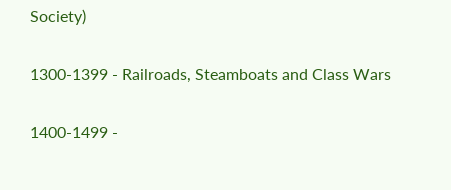Society)

1300-1399 - Railroads, Steamboats and Class Wars

1400-1499 -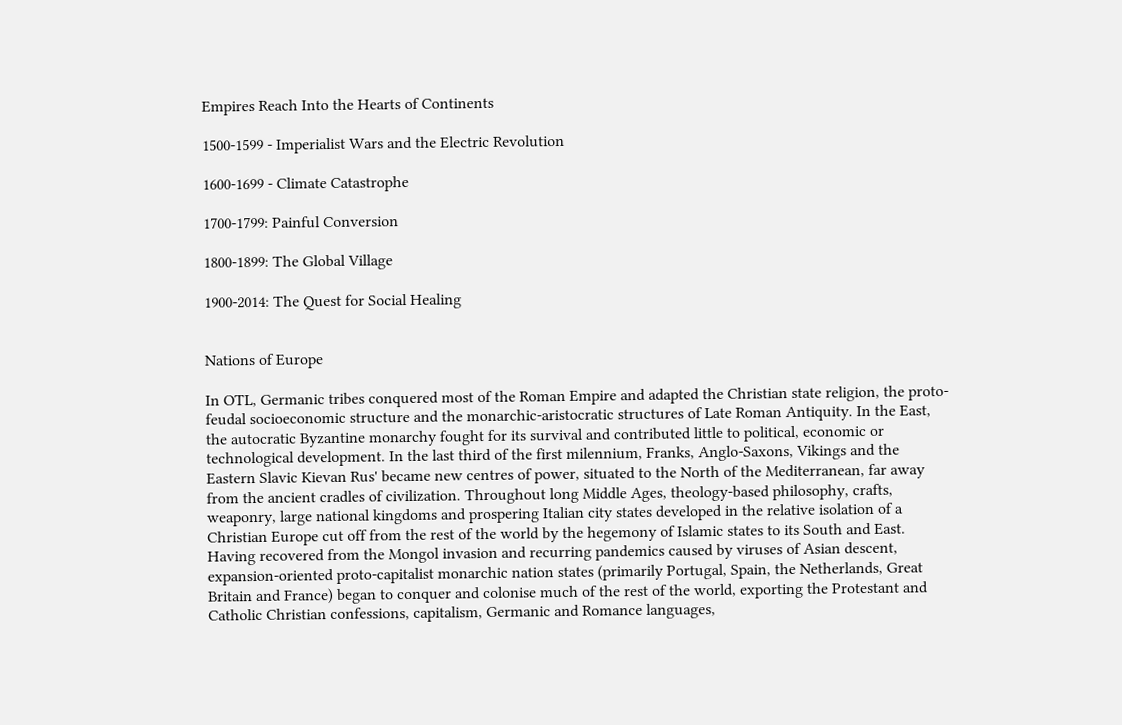Empires Reach Into the Hearts of Continents

1500-1599 - Imperialist Wars and the Electric Revolution

1600-1699 - Climate Catastrophe

1700-1799: Painful Conversion

1800-1899: The Global Village

1900-2014: The Quest for Social Healing


Nations of Europe

In OTL, Germanic tribes conquered most of the Roman Empire and adapted the Christian state religion, the proto-feudal socioeconomic structure and the monarchic-aristocratic structures of Late Roman Antiquity. In the East, the autocratic Byzantine monarchy fought for its survival and contributed little to political, economic or technological development. In the last third of the first milennium, Franks, Anglo-Saxons, Vikings and the Eastern Slavic Kievan Rus' became new centres of power, situated to the North of the Mediterranean, far away from the ancient cradles of civilization. Throughout long Middle Ages, theology-based philosophy, crafts, weaponry, large national kingdoms and prospering Italian city states developed in the relative isolation of a Christian Europe cut off from the rest of the world by the hegemony of Islamic states to its South and East. Having recovered from the Mongol invasion and recurring pandemics caused by viruses of Asian descent, expansion-oriented proto-capitalist monarchic nation states (primarily Portugal, Spain, the Netherlands, Great Britain and France) began to conquer and colonise much of the rest of the world, exporting the Protestant and Catholic Christian confessions, capitalism, Germanic and Romance languages,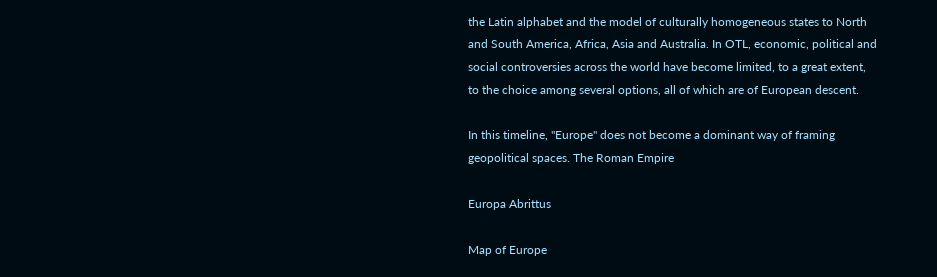the Latin alphabet and the model of culturally homogeneous states to North and South America, Africa, Asia and Australia. In OTL, economic, political and social controversies across the world have become limited, to a great extent, to the choice among several options, all of which are of European descent.

In this timeline, "Europe" does not become a dominant way of framing geopolitical spaces. The Roman Empire

Europa Abrittus

Map of Europe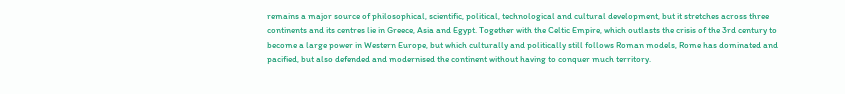remains a major source of philosophical, scientific, political, technological and cultural development, but it stretches across three continents and its centres lie in Greece, Asia and Egypt. Together with the Celtic Empire, which outlasts the crisis of the 3rd century to become a large power in Western Europe, but which culturally and politically still follows Roman models, Rome has dominated and pacified, but also defended and modernised the continent without having to conquer much territory.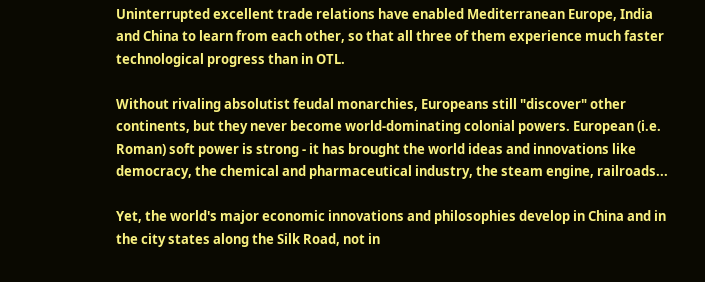Uninterrupted excellent trade relations have enabled Mediterranean Europe, India and China to learn from each other, so that all three of them experience much faster technological progress than in OTL.

Without rivaling absolutist feudal monarchies, Europeans still "discover" other continents, but they never become world-dominating colonial powers. European (i.e. Roman) soft power is strong - it has brought the world ideas and innovations like democracy, the chemical and pharmaceutical industry, the steam engine, railroads...

Yet, the world's major economic innovations and philosophies develop in China and in the city states along the Silk Road, not in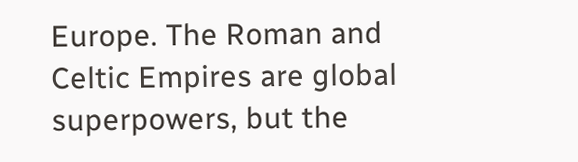Europe. The Roman and Celtic Empires are global superpowers, but the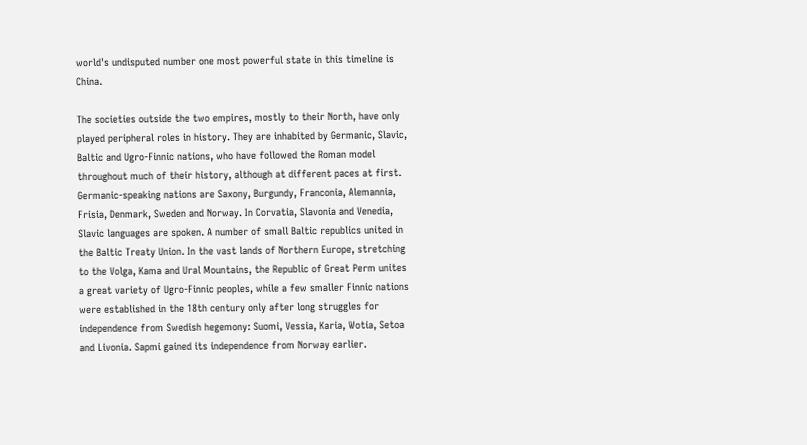world's undisputed number one most powerful state in this timeline is China.

The societies outside the two empires, mostly to their North, have only played peripheral roles in history. They are inhabited by Germanic, Slavic, Baltic and Ugro-Finnic nations, who have followed the Roman model throughout much of their history, although at different paces at first.  Germanic-speaking nations are Saxony, Burgundy, Franconia, Alemannia, Frisia, Denmark, Sweden and Norway. In Corvatia, Slavonia and Venedia, Slavic languages are spoken. A number of small Baltic republics united in the Baltic Treaty Union. In the vast lands of Northern Europe, stretching to the Volga, Kama and Ural Mountains, the Republic of Great Perm unites a great variety of Ugro-Finnic peoples, while a few smaller Finnic nations were established in the 18th century only after long struggles for independence from Swedish hegemony: Suomi, Vessia, Karia, Wotia, Setoa and Livonia. Sapmi gained its independence from Norway earlier.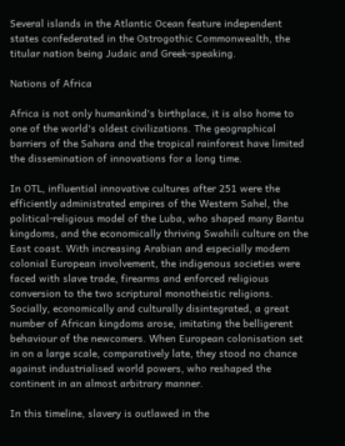Several islands in the Atlantic Ocean feature independent states confederated in the Ostrogothic Commonwealth, the titular nation being Judaic and Greek-speaking.

Nations of Africa

Africa is not only humankind's birthplace, it is also home to one of the world's oldest civilizations. The geographical barriers of the Sahara and the tropical rainforest have limited the dissemination of innovations for a long time.

In OTL, influential innovative cultures after 251 were the efficiently administrated empires of the Western Sahel, the political-religious model of the Luba, who shaped many Bantu kingdoms, and the economically thriving Swahili culture on the East coast. With increasing Arabian and especially modern colonial European involvement, the indigenous societies were faced with slave trade, firearms and enforced religious conversion to the two scriptural monotheistic religions. Socially, economically and culturally disintegrated, a great number of African kingdoms arose, imitating the belligerent behaviour of the newcomers. When European colonisation set in on a large scale, comparatively late, they stood no chance against industrialised world powers, who reshaped the continent in an almost arbitrary manner.

In this timeline, slavery is outlawed in the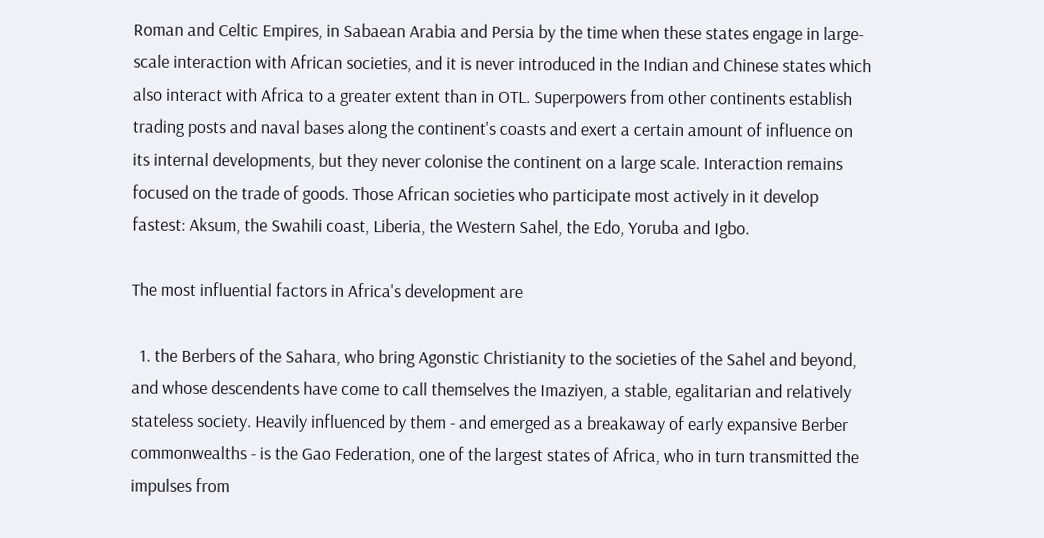Roman and Celtic Empires, in Sabaean Arabia and Persia by the time when these states engage in large-scale interaction with African societies, and it is never introduced in the Indian and Chinese states which also interact with Africa to a greater extent than in OTL. Superpowers from other continents establish trading posts and naval bases along the continent's coasts and exert a certain amount of influence on its internal developments, but they never colonise the continent on a large scale. Interaction remains focused on the trade of goods. Those African societies who participate most actively in it develop fastest: Aksum, the Swahili coast, Liberia, the Western Sahel, the Edo, Yoruba and Igbo.

The most influential factors in Africa's development are

  1. the Berbers of the Sahara, who bring Agonstic Christianity to the societies of the Sahel and beyond, and whose descendents have come to call themselves the Imaziyen, a stable, egalitarian and relatively stateless society. Heavily influenced by them - and emerged as a breakaway of early expansive Berber commonwealths - is the Gao Federation, one of the largest states of Africa, who in turn transmitted the impulses from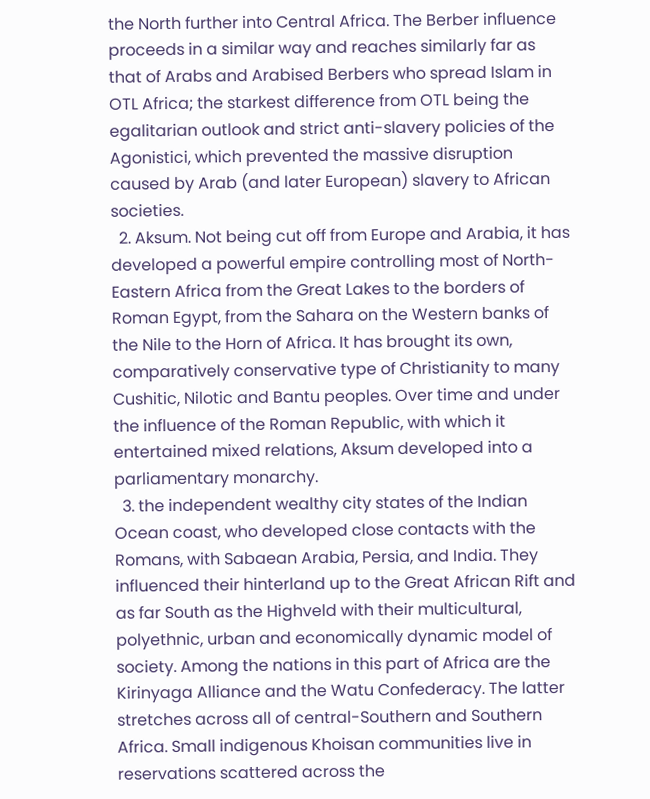the North further into Central Africa. The Berber influence proceeds in a similar way and reaches similarly far as that of Arabs and Arabised Berbers who spread Islam in OTL Africa; the starkest difference from OTL being the egalitarian outlook and strict anti-slavery policies of the Agonistici, which prevented the massive disruption caused by Arab (and later European) slavery to African societies.
  2. Aksum. Not being cut off from Europe and Arabia, it has developed a powerful empire controlling most of North-Eastern Africa from the Great Lakes to the borders of Roman Egypt, from the Sahara on the Western banks of the Nile to the Horn of Africa. It has brought its own, comparatively conservative type of Christianity to many Cushitic, Nilotic and Bantu peoples. Over time and under the influence of the Roman Republic, with which it entertained mixed relations, Aksum developed into a parliamentary monarchy.
  3. the independent wealthy city states of the Indian Ocean coast, who developed close contacts with the Romans, with Sabaean Arabia, Persia, and India. They influenced their hinterland up to the Great African Rift and as far South as the Highveld with their multicultural, polyethnic, urban and economically dynamic model of society. Among the nations in this part of Africa are the Kirinyaga Alliance and the Watu Confederacy. The latter stretches across all of central-Southern and Southern Africa. Small indigenous Khoisan communities live in reservations scattered across the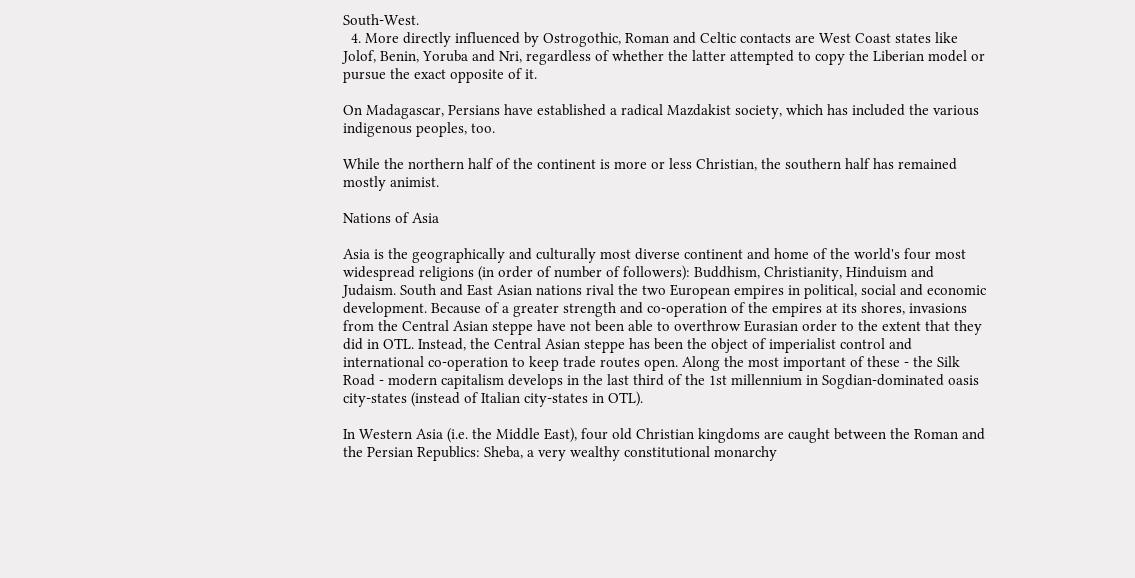South-West.
  4. More directly influenced by Ostrogothic, Roman and Celtic contacts are West Coast states like Jolof, Benin, Yoruba and Nri, regardless of whether the latter attempted to copy the Liberian model or pursue the exact opposite of it.

On Madagascar, Persians have established a radical Mazdakist society, which has included the various indigenous peoples, too.

While the northern half of the continent is more or less Christian, the southern half has remained mostly animist.

Nations of Asia

Asia is the geographically and culturally most diverse continent and home of the world's four most widespread religions (in order of number of followers): Buddhism, Christianity, Hinduism and Judaism. South and East Asian nations rival the two European empires in political, social and economic development. Because of a greater strength and co-operation of the empires at its shores, invasions from the Central Asian steppe have not been able to overthrow Eurasian order to the extent that they did in OTL. Instead, the Central Asian steppe has been the object of imperialist control and international co-operation to keep trade routes open. Along the most important of these - the Silk Road - modern capitalism develops in the last third of the 1st millennium in Sogdian-dominated oasis city-states (instead of Italian city-states in OTL).

In Western Asia (i.e. the Middle East), four old Christian kingdoms are caught between the Roman and the Persian Republics: Sheba, a very wealthy constitutional monarchy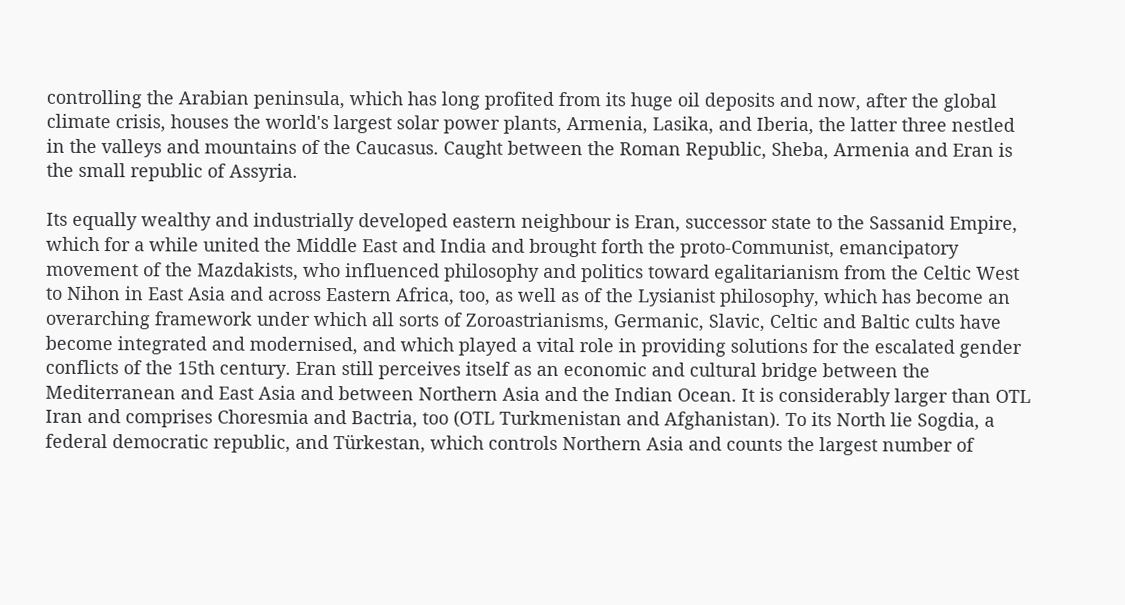controlling the Arabian peninsula, which has long profited from its huge oil deposits and now, after the global climate crisis, houses the world's largest solar power plants, Armenia, Lasika, and Iberia, the latter three nestled in the valleys and mountains of the Caucasus. Caught between the Roman Republic, Sheba, Armenia and Eran is the small republic of Assyria.

Its equally wealthy and industrially developed eastern neighbour is Eran, successor state to the Sassanid Empire, which for a while united the Middle East and India and brought forth the proto-Communist, emancipatory movement of the Mazdakists, who influenced philosophy and politics toward egalitarianism from the Celtic West to Nihon in East Asia and across Eastern Africa, too, as well as of the Lysianist philosophy, which has become an overarching framework under which all sorts of Zoroastrianisms, Germanic, Slavic, Celtic and Baltic cults have become integrated and modernised, and which played a vital role in providing solutions for the escalated gender conflicts of the 15th century. Eran still perceives itself as an economic and cultural bridge between the Mediterranean and East Asia and between Northern Asia and the Indian Ocean. It is considerably larger than OTL Iran and comprises Choresmia and Bactria, too (OTL Turkmenistan and Afghanistan). To its North lie Sogdia, a federal democratic republic, and Türkestan, which controls Northern Asia and counts the largest number of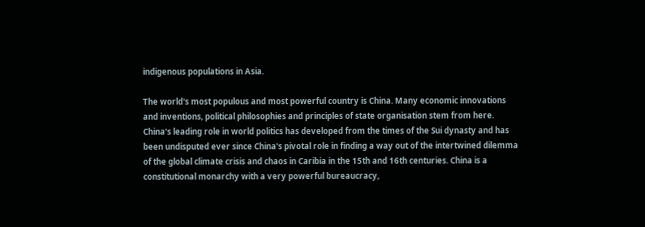indigenous populations in Asia.

The world's most populous and most powerful country is China. Many economic innovations and inventions, political philosophies and principles of state organisation stem from here. China's leading role in world politics has developed from the times of the Sui dynasty and has been undisputed ever since China's pivotal role in finding a way out of the intertwined dilemma of the global climate crisis and chaos in Caribia in the 15th and 16th centuries. China is a constitutional monarchy with a very powerful bureaucracy,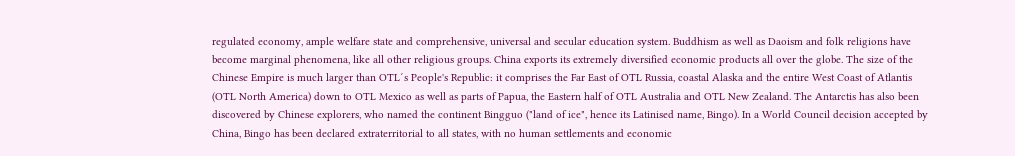regulated economy, ample welfare state and comprehensive, universal and secular education system. Buddhism as well as Daoism and folk religions have become marginal phenomena, like all other religious groups. China exports its extremely diversified economic products all over the globe. The size of the Chinese Empire is much larger than OTL´s People's Republic: it comprises the Far East of OTL Russia, coastal Alaska and the entire West Coast of Atlantis (OTL North America) down to OTL Mexico as well as parts of Papua, the Eastern half of OTL Australia and OTL New Zealand. The Antarctis has also been discovered by Chinese explorers, who named the continent Bingguo ("land of ice", hence its Latinised name, Bingo). In a World Council decision accepted by China, Bingo has been declared extraterritorial to all states, with no human settlements and economic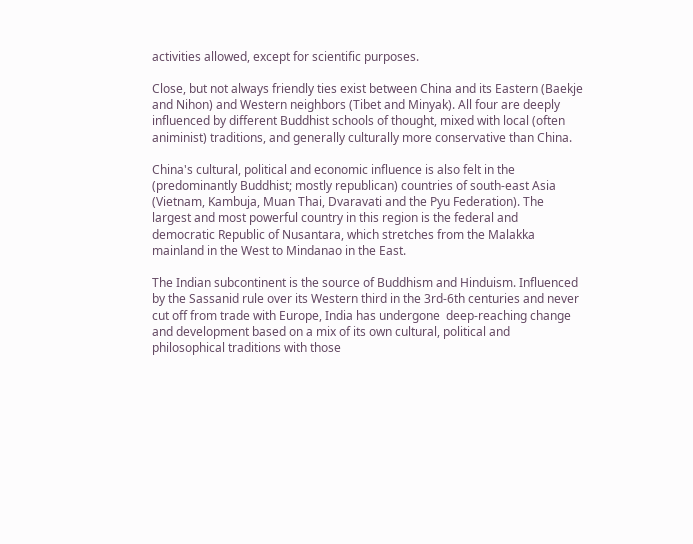activities allowed, except for scientific purposes.

Close, but not always friendly ties exist between China and its Eastern (Baekje and Nihon) and Western neighbors (Tibet and Minyak). All four are deeply influenced by different Buddhist schools of thought, mixed with local (often animinist) traditions, and generally culturally more conservative than China.

China's cultural, political and economic influence is also felt in the (predominantly Buddhist; mostly republican) countries of south-east Asia (Vietnam, Kambuja, Muan Thai, Dvaravati and the Pyu Federation). The largest and most powerful country in this region is the federal and democratic Republic of Nusantara, which stretches from the Malakka mainland in the West to Mindanao in the East.

The Indian subcontinent is the source of Buddhism and Hinduism. Influenced by the Sassanid rule over its Western third in the 3rd-6th centuries and never cut off from trade with Europe, India has undergone  deep-reaching change and development based on a mix of its own cultural, political and philosophical traditions with those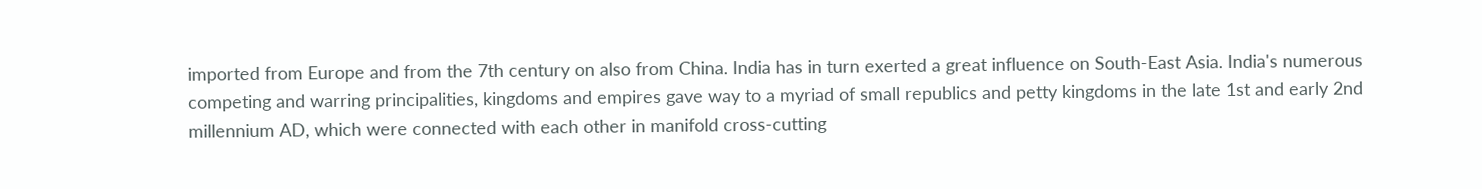imported from Europe and from the 7th century on also from China. India has in turn exerted a great influence on South-East Asia. India's numerous competing and warring principalities, kingdoms and empires gave way to a myriad of small republics and petty kingdoms in the late 1st and early 2nd millennium AD, which were connected with each other in manifold cross-cutting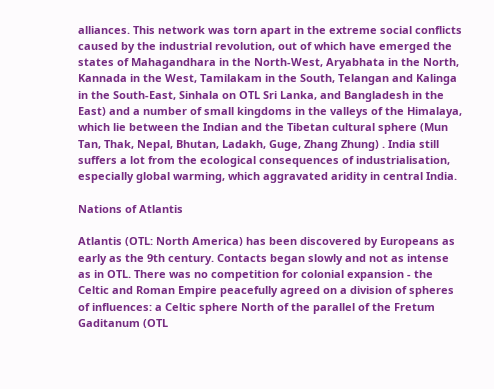alliances. This network was torn apart in the extreme social conflicts caused by the industrial revolution, out of which have emerged the states of Mahagandhara in the North-West, Aryabhata in the North, Kannada in the West, Tamilakam in the South, Telangan and Kalinga in the South-East, Sinhala on OTL Sri Lanka, and Bangladesh in the East) and a number of small kingdoms in the valleys of the Himalaya, which lie between the Indian and the Tibetan cultural sphere (Mun Tan, Thak, Nepal, Bhutan, Ladakh, Guge, Zhang Zhung) . India still suffers a lot from the ecological consequences of industrialisation, especially global warming, which aggravated aridity in central India.

Nations of Atlantis

Atlantis (OTL: North America) has been discovered by Europeans as early as the 9th century. Contacts began slowly and not as intense as in OTL. There was no competition for colonial expansion - the Celtic and Roman Empire peacefully agreed on a division of spheres of influences: a Celtic sphere North of the parallel of the Fretum Gaditanum (OTL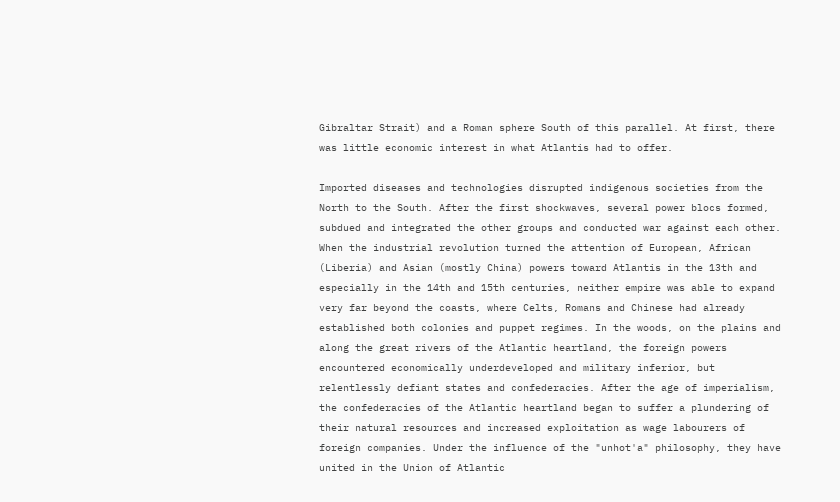Gibraltar Strait) and a Roman sphere South of this parallel. At first, there was little economic interest in what Atlantis had to offer.

Imported diseases and technologies disrupted indigenous societies from the North to the South. After the first shockwaves, several power blocs formed, subdued and integrated the other groups and conducted war against each other. When the industrial revolution turned the attention of European, African (Liberia) and Asian (mostly China) powers toward Atlantis in the 13th and especially in the 14th and 15th centuries, neither empire was able to expand very far beyond the coasts, where Celts, Romans and Chinese had already established both colonies and puppet regimes. In the woods, on the plains and along the great rivers of the Atlantic heartland, the foreign powers encountered economically underdeveloped and military inferior, but relentlessly defiant states and confederacies. After the age of imperialism, the confederacies of the Atlantic heartland began to suffer a plundering of their natural resources and increased exploitation as wage labourers of foreign companies. Under the influence of the "unhot'a" philosophy, they have united in the Union of Atlantic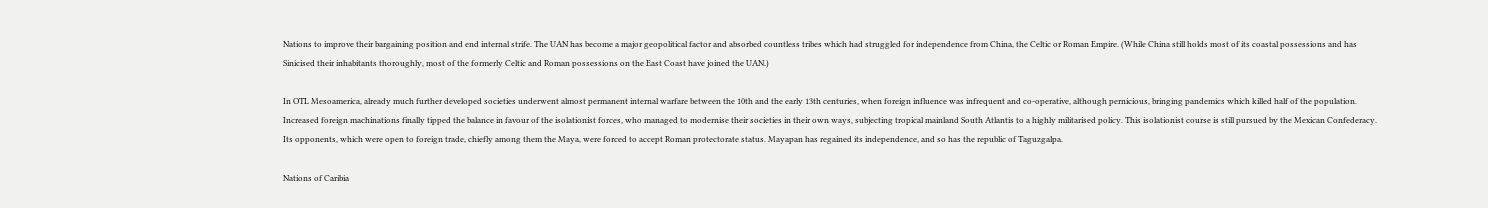Nations to improve their bargaining position and end internal strife. The UAN has become a major geopolitical factor and absorbed countless tribes which had struggled for independence from China, the Celtic or Roman Empire. (While China still holds most of its coastal possessions and has Sinicised their inhabitants thoroughly, most of the formerly Celtic and Roman possessions on the East Coast have joined the UAN.)

In OTL Mesoamerica, already much further developed societies underwent almost permanent internal warfare between the 10th and the early 13th centuries, when foreign influence was infrequent and co-operative, although pernicious, bringing pandemics which killed half of the population. Increased foreign machinations finally tipped the balance in favour of the isolationist forces, who managed to modernise their societies in their own ways, subjecting tropical mainland South Atlantis to a highly militarised policy. This isolationist course is still pursued by the Mexican Confederacy. Its opponents, which were open to foreign trade, chiefly among them the Maya, were forced to accept Roman protectorate status. Mayapan has regained its independence, and so has the republic of Taguzgalpa.

Nations of Caribia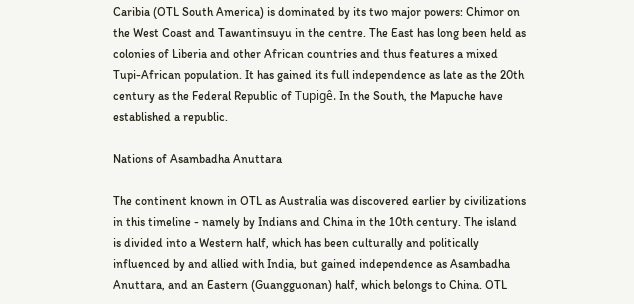Caribia (OTL South America) is dominated by its two major powers: Chimor on the West Coast and Tawantinsuyu in the centre. The East has long been held as colonies of Liberia and other African countries and thus features a mixed Tupi-African population. It has gained its full independence as late as the 20th century as the Federal Republic of Tupigê. In the South, the Mapuche have established a republic.

Nations of Asambadha Anuttara

The continent known in OTL as Australia was discovered earlier by civilizations in this timeline - namely by Indians and China in the 10th century. The island is divided into a Western half, which has been culturally and politically influenced by and allied with India, but gained independence as Asambadha Anuttara, and an Eastern (Guangguonan) half, which belongs to China. OTL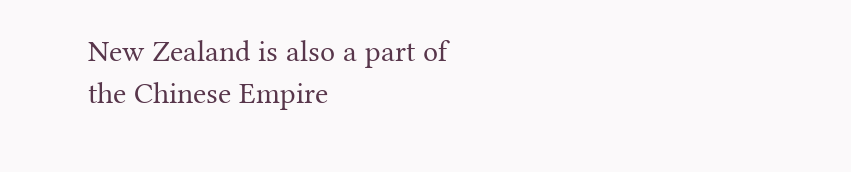New Zealand is also a part of the Chinese Empire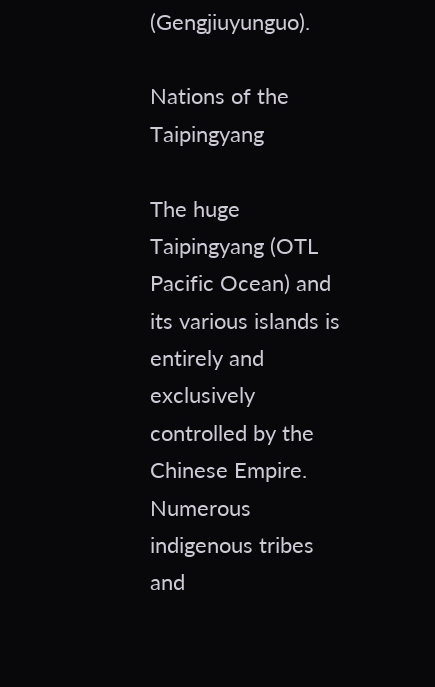(Gengjiuyunguo).

Nations of the Taipingyang

The huge Taipingyang (OTL Pacific Ocean) and its various islands is entirely and exclusively controlled by the Chinese Empire. Numerous indigenous tribes and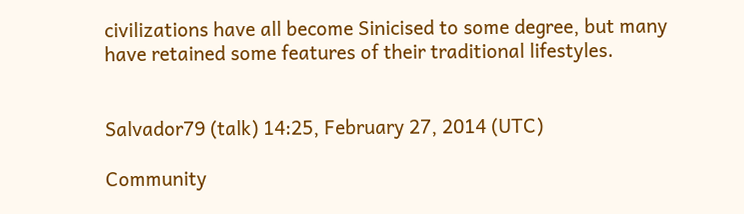civilizations have all become Sinicised to some degree, but many have retained some features of their traditional lifestyles.


Salvador79 (talk) 14:25, February 27, 2014 (UTC)

Community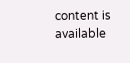content is available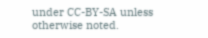under CC-BY-SA unless otherwise noted.